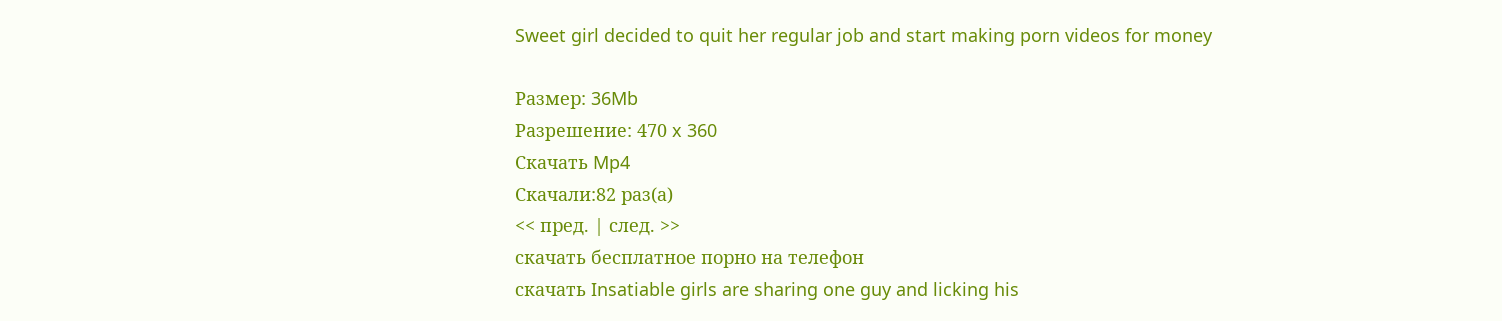Sweet girl decided to quit her regular job and start making porn videos for money

Размер: 36Mb
Paзpeшeниe: 470 x 360
Скачать Mp4
Скачали:82 раз(а)
<< пред. | след. >>
скачать бесплатное порно на телефон
скачать Insatiable girls are sharing one guy and licking his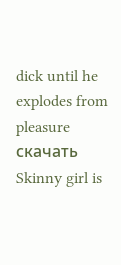dick until he explodes from pleasure
скачать Skinny girl is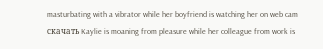masturbating with a vibrator while her boyfriend is watching her on web cam
скачать Kaylie is moaning from pleasure while her colleague from work is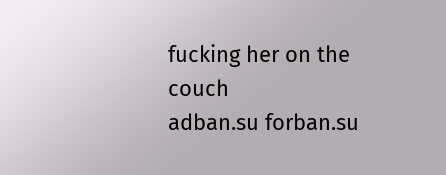fucking her on the couch
adban.su forban.su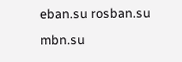eban.su rosban.su mbn.su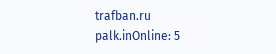trafban.ru
palk.inOnline: 5